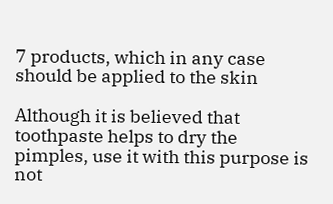7 products, which in any case should be applied to the skin

Although it is believed that toothpaste helps to dry the pimples, use it with this purpose is not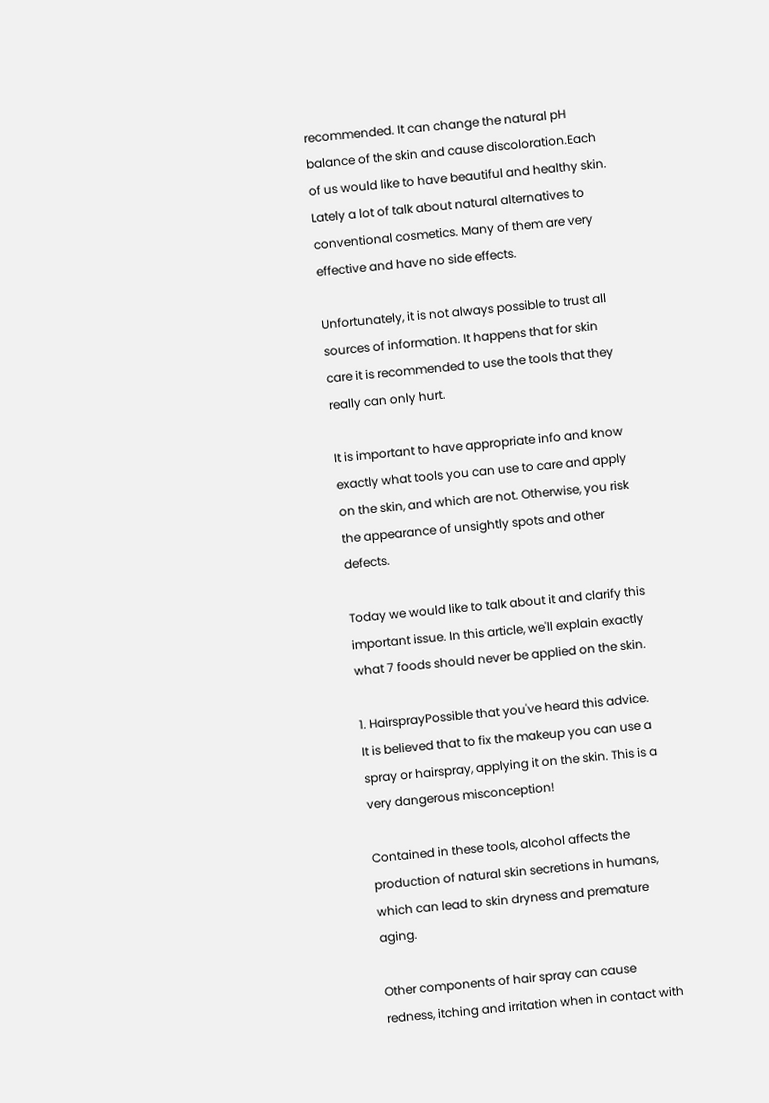recommended. It can change the natural pH balance of the skin and cause discoloration.Each of us would like to have beautiful and healthy skin. Lately a lot of talk about natural alternatives to conventional cosmetics. Many of them are very effective and have no side effects.

Unfortunately, it is not always possible to trust all sources of information. It happens that for skin care it is recommended to use the tools that they really can only hurt.

It is important to have appropriate info and know exactly what tools you can use to care and apply on the skin, and which are not. Otherwise, you risk the appearance of unsightly spots and other defects.

Today we would like to talk about it and clarify this important issue. In this article, we'll explain exactly what 7 foods should never be applied on the skin.

1. HairsprayPossible that you've heard this advice. It is believed that to fix the makeup you can use a spray or hairspray, applying it on the skin. This is a very dangerous misconception!

Contained in these tools, alcohol affects the production of natural skin secretions in humans, which can lead to skin dryness and premature aging.

Other components of hair spray can cause redness, itching and irritation when in contact with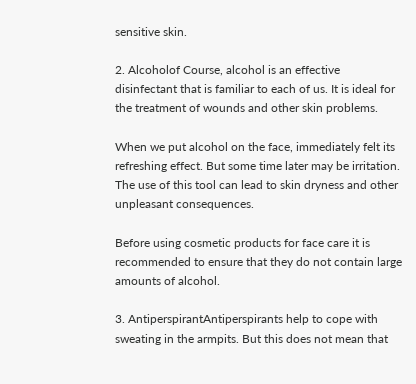sensitive skin.

2. Alcoholof Course, alcohol is an effective disinfectant that is familiar to each of us. It is ideal for the treatment of wounds and other skin problems.

When we put alcohol on the face, immediately felt its refreshing effect. But some time later may be irritation. The use of this tool can lead to skin dryness and other unpleasant consequences.

Before using cosmetic products for face care it is recommended to ensure that they do not contain large amounts of alcohol.

3. AntiperspirantAntiperspirants help to cope with sweating in the armpits. But this does not mean that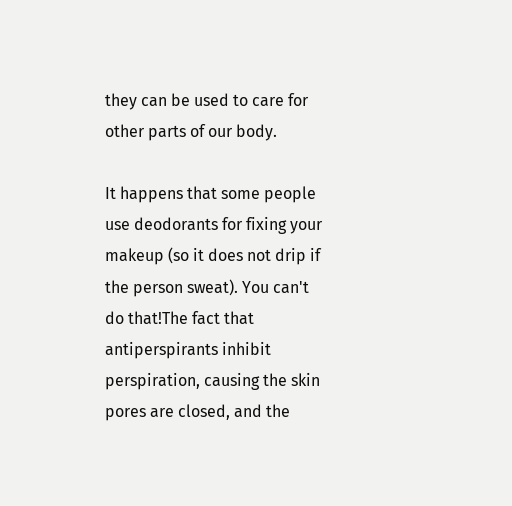they can be used to care for other parts of our body.

It happens that some people use deodorants for fixing your makeup (so it does not drip if the person sweat). You can't do that!The fact that antiperspirants inhibit perspiration, causing the skin pores are closed, and the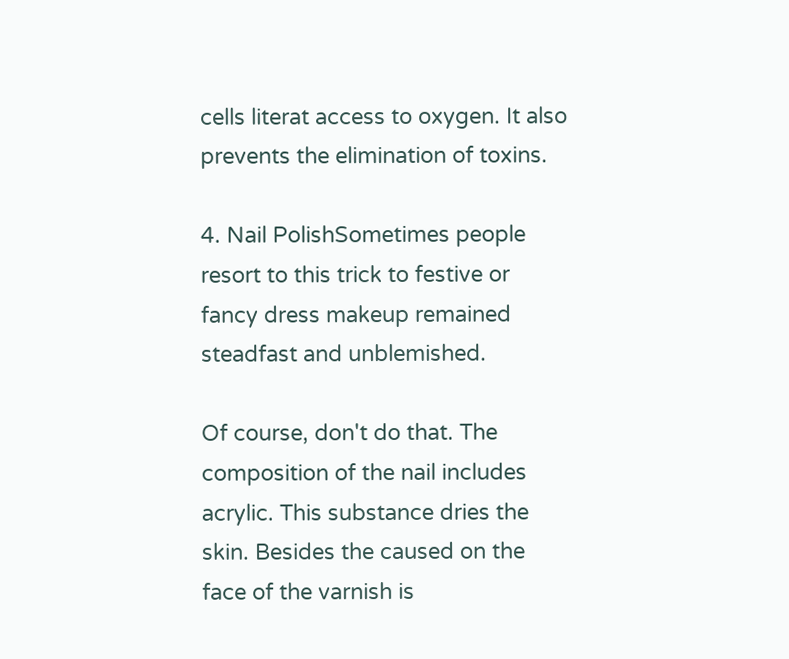cells literat access to oxygen. It also prevents the elimination of toxins.

4. Nail PolishSometimes people resort to this trick to festive or fancy dress makeup remained steadfast and unblemished.

Of course, don't do that. The composition of the nail includes acrylic. This substance dries the skin. Besides the caused on the face of the varnish is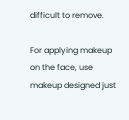difficult to remove.

For applying makeup on the face, use makeup designed just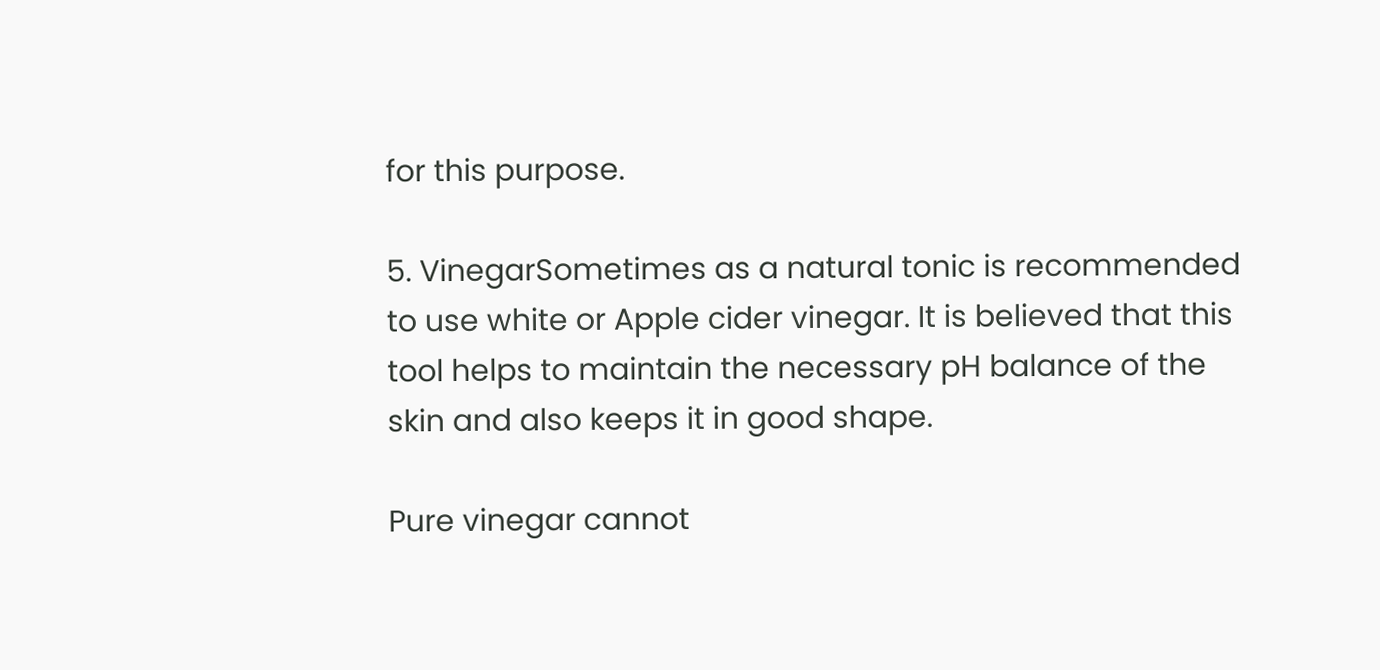for this purpose.

5. VinegarSometimes as a natural tonic is recommended to use white or Apple cider vinegar. It is believed that this tool helps to maintain the necessary pH balance of the skin and also keeps it in good shape.

Pure vinegar cannot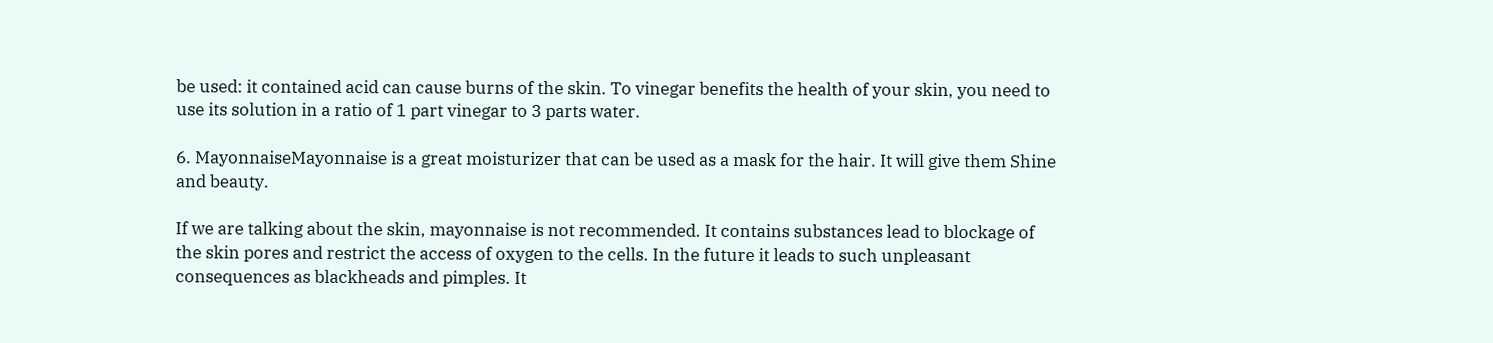be used: it contained acid can cause burns of the skin. To vinegar benefits the health of your skin, you need to use its solution in a ratio of 1 part vinegar to 3 parts water.

6. MayonnaiseMayonnaise is a great moisturizer that can be used as a mask for the hair. It will give them Shine and beauty.

If we are talking about the skin, mayonnaise is not recommended. It contains substances lead to blockage of the skin pores and restrict the access of oxygen to the cells. In the future it leads to such unpleasant consequences as blackheads and pimples. It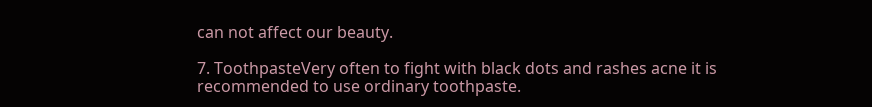can not affect our beauty.

7. ToothpasteVery often to fight with black dots and rashes acne it is recommended to use ordinary toothpaste.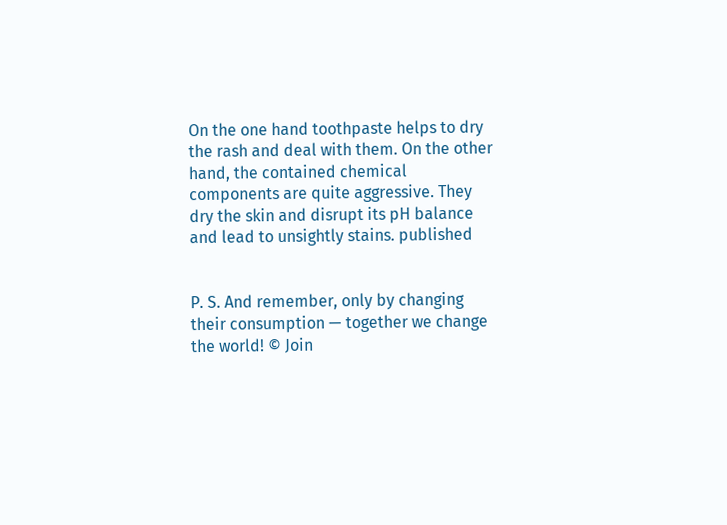On the one hand toothpaste helps to dry the rash and deal with them. On the other hand, the contained chemical components are quite aggressive. They dry the skin and disrupt its pH balance and lead to unsightly stains. published


P. S. And remember, only by changing their consumption — together we change the world! © Join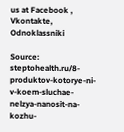us at Facebook , Vkontakte, Odnoklassniki

Source: steptohealth.ru/8-produktov-kotorye-ni-v-koem-sluchae-nelzya-nanosit-na-kozhu-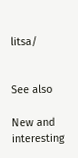litsa/


See also

New and interesting